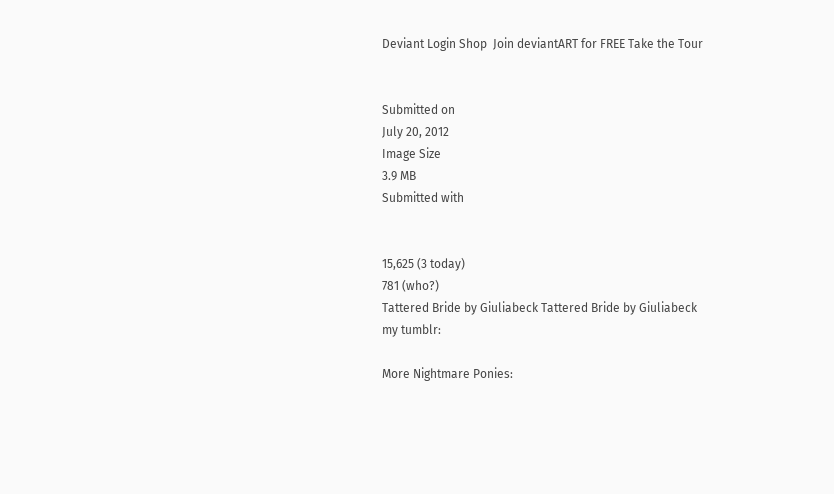Deviant Login Shop  Join deviantART for FREE Take the Tour


Submitted on
July 20, 2012
Image Size
3.9 MB
Submitted with


15,625 (3 today)
781 (who?)
Tattered Bride by Giuliabeck Tattered Bride by Giuliabeck
my tumblr:

More Nightmare Ponies: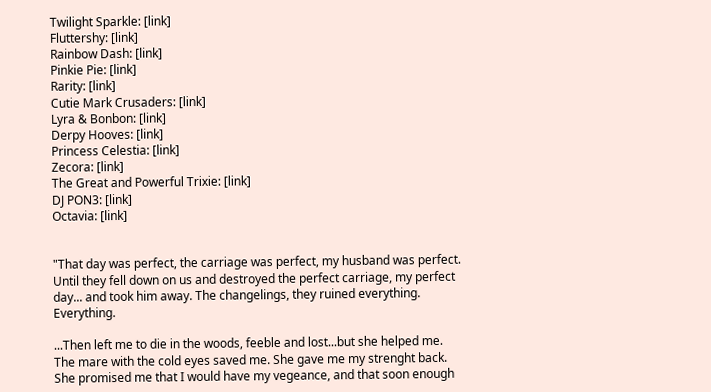Twilight Sparkle: [link]
Fluttershy: [link]
Rainbow Dash: [link]
Pinkie Pie: [link]
Rarity: [link]
Cutie Mark Crusaders: [link]
Lyra & Bonbon: [link]
Derpy Hooves: [link]
Princess Celestia: [link]
Zecora: [link]
The Great and Powerful Trixie: [link]
DJ PON3: [link]
Octavia: [link]


"That day was perfect, the carriage was perfect, my husband was perfect. Until they fell down on us and destroyed the perfect carriage, my perfect day... and took him away. The changelings, they ruined everything. Everything.

...Then left me to die in the woods, feeble and lost...but she helped me. The mare with the cold eyes saved me. She gave me my strenght back. She promised me that I would have my vegeance, and that soon enough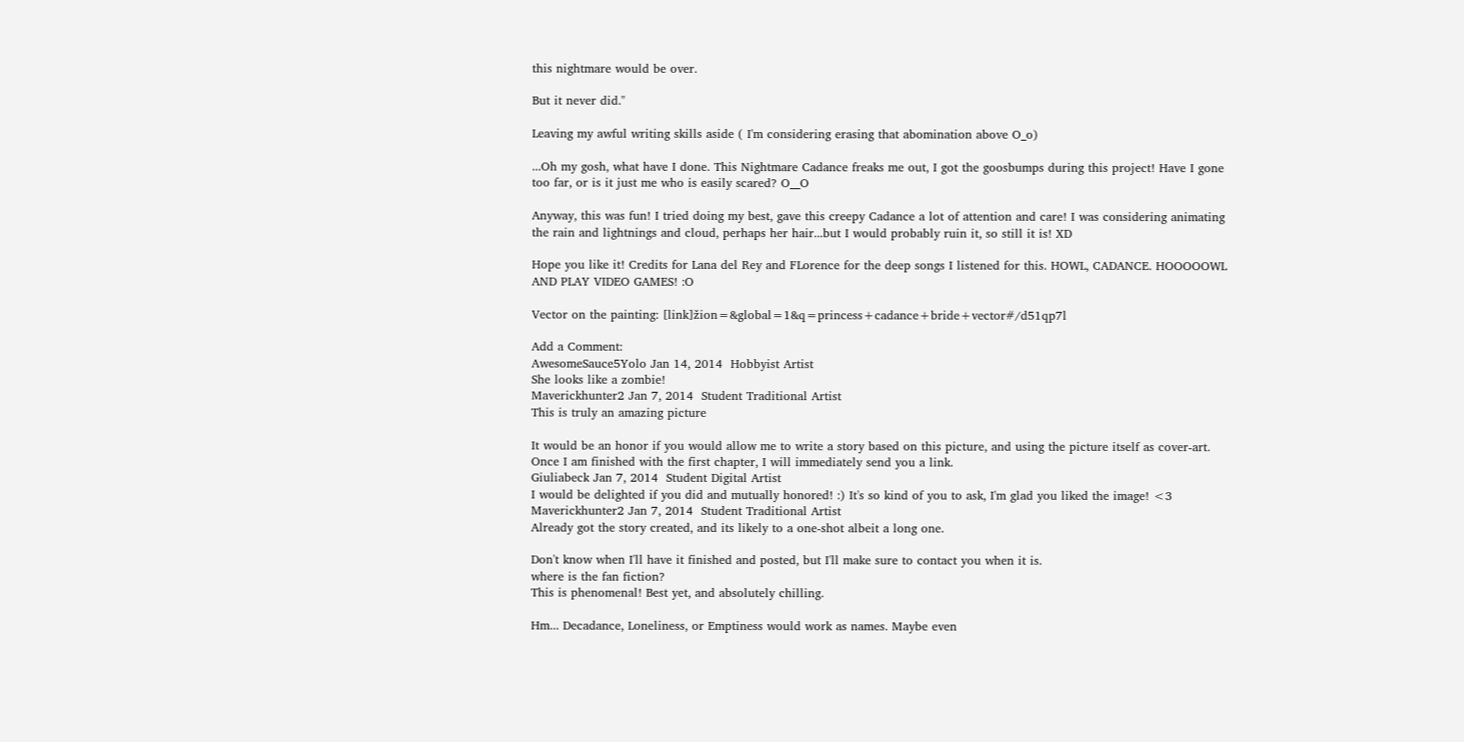this nightmare would be over.

But it never did."

Leaving my awful writing skills aside ( I'm considering erasing that abomination above O_o)

...Oh my gosh, what have I done. This Nightmare Cadance freaks me out, I got the goosbumps during this project! Have I gone too far, or is it just me who is easily scared? O__O

Anyway, this was fun! I tried doing my best, gave this creepy Cadance a lot of attention and care! I was considering animating the rain and lightnings and cloud, perhaps her hair...but I would probably ruin it, so still it is! XD

Hope you like it! Credits for Lana del Rey and FLorence for the deep songs I listened for this. HOWL, CADANCE. HOOOOOWL AND PLAY VIDEO GAMES! :O

Vector on the painting: [link]žion=&global=1&q=princess+cadance+bride+vector#/d51qp7l

Add a Comment:
AwesomeSauce5Yolo Jan 14, 2014  Hobbyist Artist
She looks like a zombie!
Maverickhunter2 Jan 7, 2014  Student Traditional Artist
This is truly an amazing picture

It would be an honor if you would allow me to write a story based on this picture, and using the picture itself as cover-art. Once I am finished with the first chapter, I will immediately send you a link.
Giuliabeck Jan 7, 2014  Student Digital Artist
I would be delighted if you did and mutually honored! :) It's so kind of you to ask, I'm glad you liked the image! <3
Maverickhunter2 Jan 7, 2014  Student Traditional Artist
Already got the story created, and its likely to a one-shot albeit a long one.

Don't know when I'll have it finished and posted, but I'll make sure to contact you when it is.
where is the fan fiction?
This is phenomenal! Best yet, and absolutely chilling.

Hm... Decadance, Loneliness, or Emptiness would work as names. Maybe even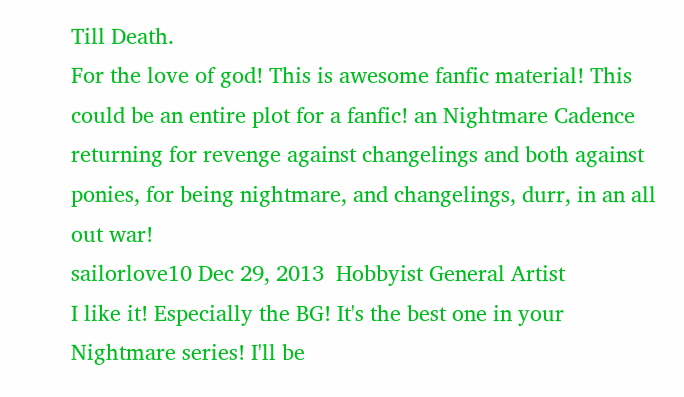Till Death.
For the love of god! This is awesome fanfic material! This could be an entire plot for a fanfic! an Nightmare Cadence returning for revenge against changelings and both against ponies, for being nightmare, and changelings, durr, in an all out war!
sailorlove10 Dec 29, 2013  Hobbyist General Artist
I like it! Especially the BG! It's the best one in your Nightmare series! I'll be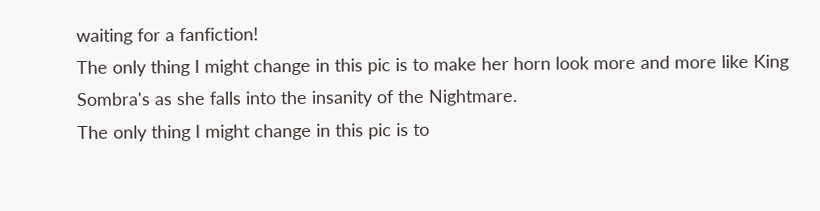waiting for a fanfiction!
The only thing I might change in this pic is to make her horn look more and more like King Sombra's as she falls into the insanity of the Nightmare.
The only thing I might change in this pic is to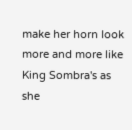make her horn look more and more like King Sombra's as she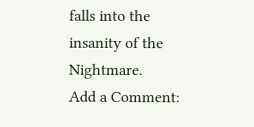falls into the insanity of the Nightmare.
Add a Comment: